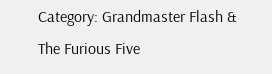Category: Grandmaster Flash & The Furious Five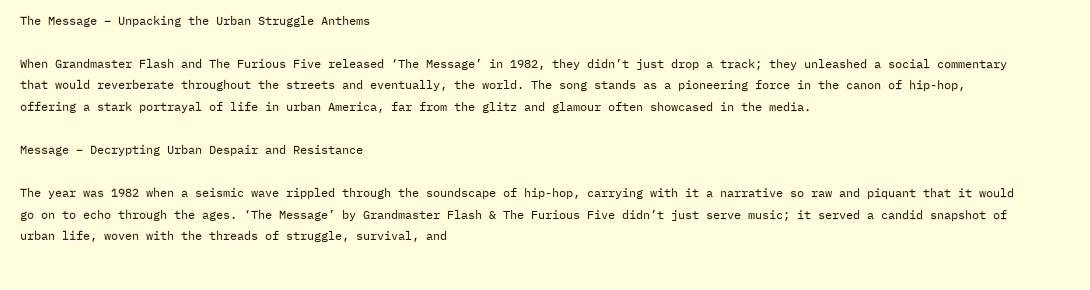The Message – Unpacking the Urban Struggle Anthems

When Grandmaster Flash and The Furious Five released ‘The Message’ in 1982, they didn’t just drop a track; they unleashed a social commentary that would reverberate throughout the streets and eventually, the world. The song stands as a pioneering force in the canon of hip-hop, offering a stark portrayal of life in urban America, far from the glitz and glamour often showcased in the media.

Message – Decrypting Urban Despair and Resistance

The year was 1982 when a seismic wave rippled through the soundscape of hip-hop, carrying with it a narrative so raw and piquant that it would go on to echo through the ages. ‘The Message’ by Grandmaster Flash & The Furious Five didn’t just serve music; it served a candid snapshot of urban life, woven with the threads of struggle, survival, and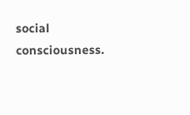social consciousness.